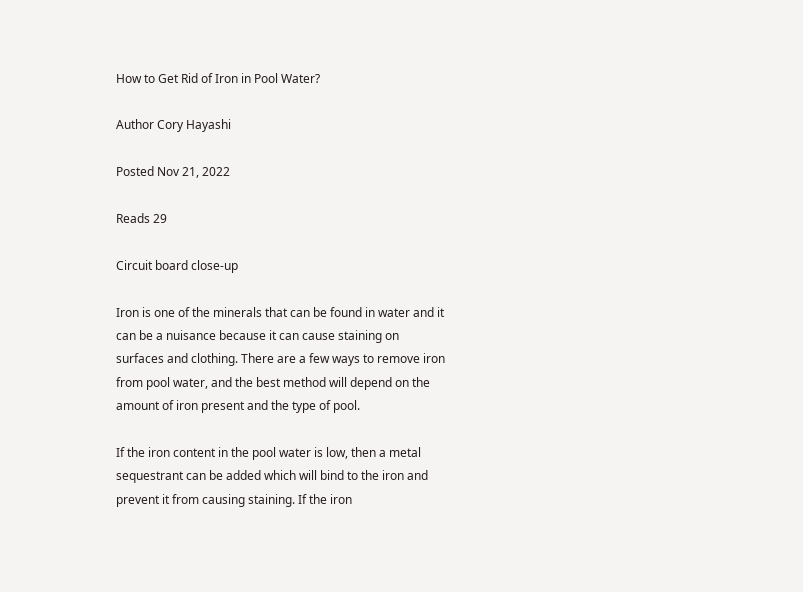How to Get Rid of Iron in Pool Water?

Author Cory Hayashi

Posted Nov 21, 2022

Reads 29

Circuit board close-up

Iron is one of the minerals that can be found in water and it can be a nuisance because it can cause staining on surfaces and clothing. There are a few ways to remove iron from pool water, and the best method will depend on the amount of iron present and the type of pool.

If the iron content in the pool water is low, then a metal sequestrant can be added which will bind to the iron and prevent it from causing staining. If the iron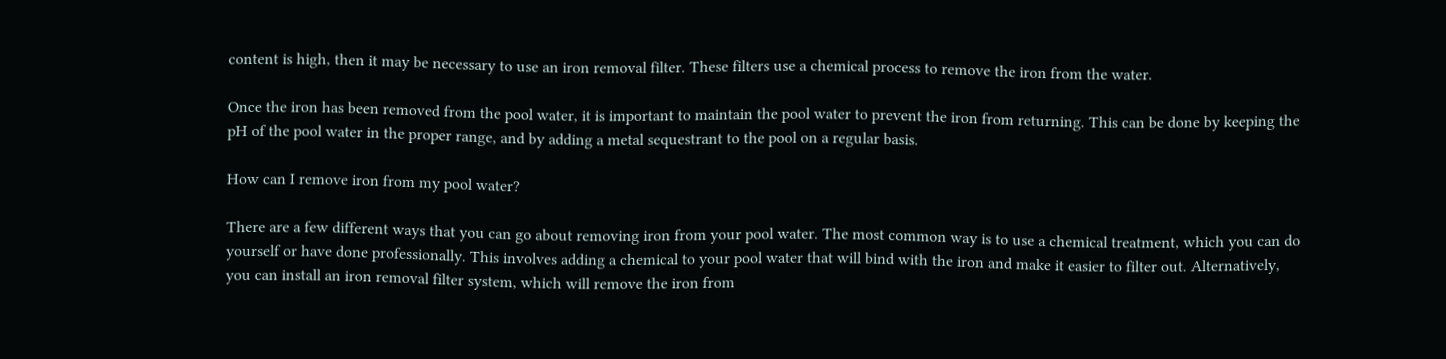content is high, then it may be necessary to use an iron removal filter. These filters use a chemical process to remove the iron from the water.

Once the iron has been removed from the pool water, it is important to maintain the pool water to prevent the iron from returning. This can be done by keeping the pH of the pool water in the proper range, and by adding a metal sequestrant to the pool on a regular basis.

How can I remove iron from my pool water?

There are a few different ways that you can go about removing iron from your pool water. The most common way is to use a chemical treatment, which you can do yourself or have done professionally. This involves adding a chemical to your pool water that will bind with the iron and make it easier to filter out. Alternatively, you can install an iron removal filter system, which will remove the iron from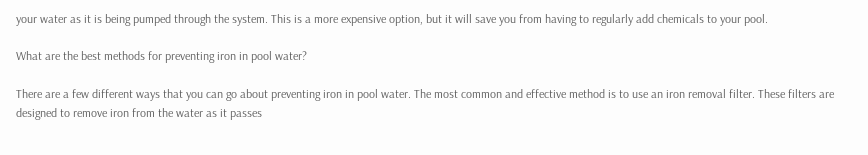your water as it is being pumped through the system. This is a more expensive option, but it will save you from having to regularly add chemicals to your pool.

What are the best methods for preventing iron in pool water?

There are a few different ways that you can go about preventing iron in pool water. The most common and effective method is to use an iron removal filter. These filters are designed to remove iron from the water as it passes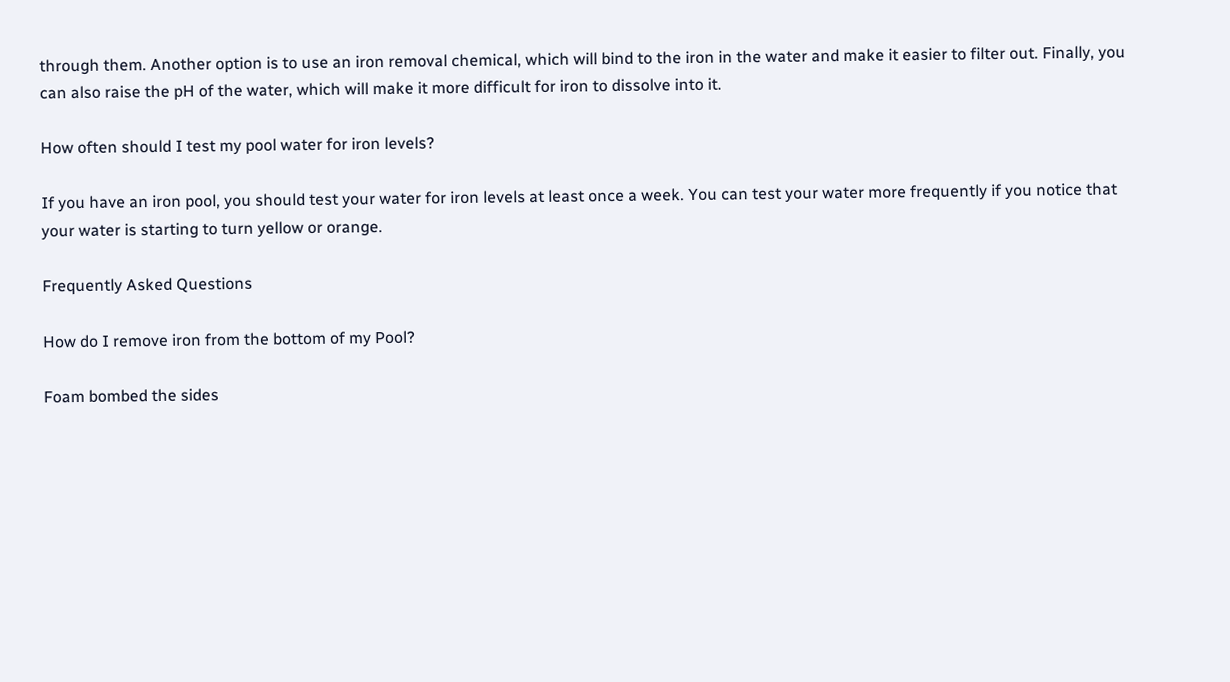through them. Another option is to use an iron removal chemical, which will bind to the iron in the water and make it easier to filter out. Finally, you can also raise the pH of the water, which will make it more difficult for iron to dissolve into it.

How often should I test my pool water for iron levels?

If you have an iron pool, you should test your water for iron levels at least once a week. You can test your water more frequently if you notice that your water is starting to turn yellow or orange.

Frequently Asked Questions

How do I remove iron from the bottom of my Pool?

Foam bombed the sides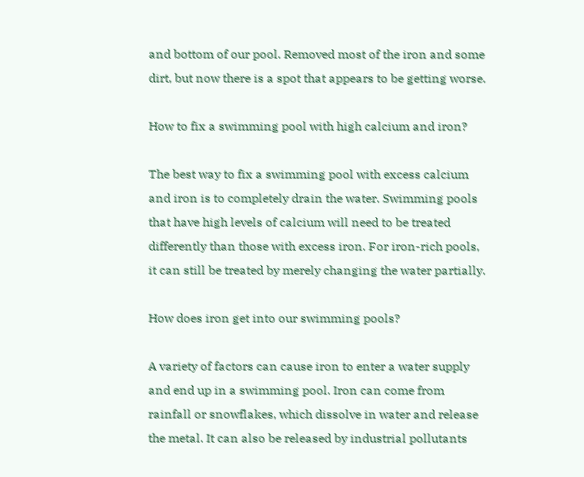and bottom of our pool. Removed most of the iron and some dirt, but now there is a spot that appears to be getting worse.

How to fix a swimming pool with high calcium and iron?

The best way to fix a swimming pool with excess calcium and iron is to completely drain the water. Swimming pools that have high levels of calcium will need to be treated differently than those with excess iron. For iron-rich pools, it can still be treated by merely changing the water partially.

How does iron get into our swimming pools?

A variety of factors can cause iron to enter a water supply and end up in a swimming pool. Iron can come from rainfall or snowflakes, which dissolve in water and release the metal. It can also be released by industrial pollutants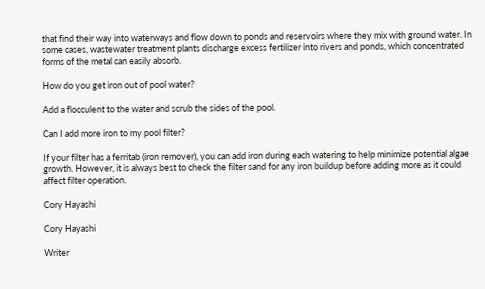that find their way into waterways and flow down to ponds and reservoirs where they mix with ground water. In some cases, wastewater treatment plants discharge excess fertilizer into rivers and ponds, which concentrated forms of the metal can easily absorb.

How do you get iron out of pool water?

Add a flocculent to the water and scrub the sides of the pool.

Can I add more iron to my pool filter?

If your filter has a ferritab (iron remover), you can add iron during each watering to help minimize potential algae growth. However, it is always best to check the filter sand for any iron buildup before adding more as it could affect filter operation.

Cory Hayashi

Cory Hayashi

Writer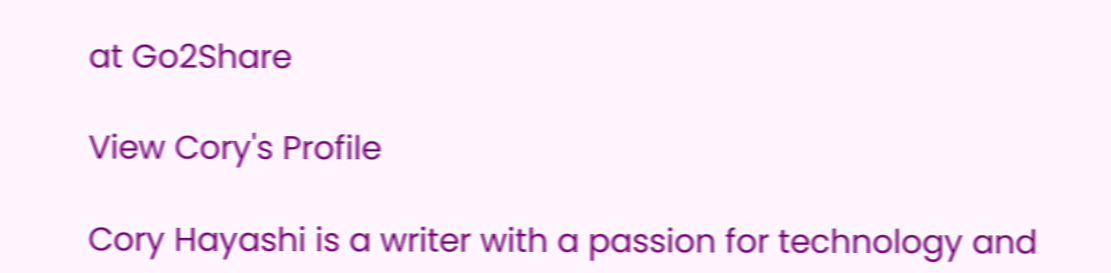at Go2Share

View Cory's Profile

Cory Hayashi is a writer with a passion for technology and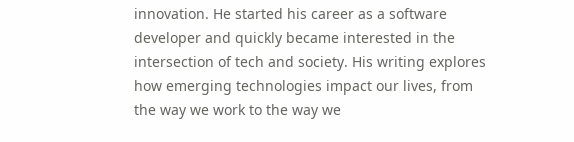innovation. He started his career as a software developer and quickly became interested in the intersection of tech and society. His writing explores how emerging technologies impact our lives, from the way we work to the way we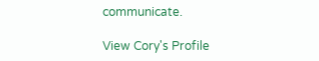communicate.

View Cory's Profile